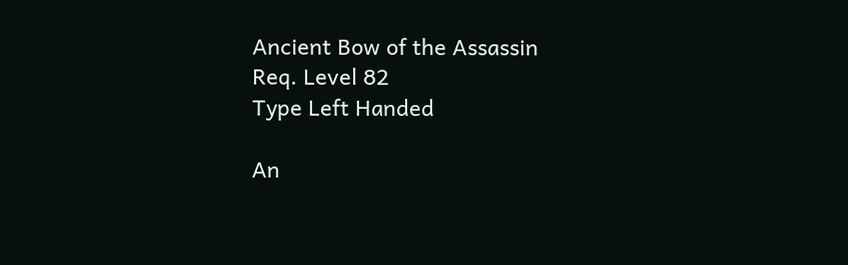Ancient Bow of the Assassin
Req. Level 82
Type Left Handed

An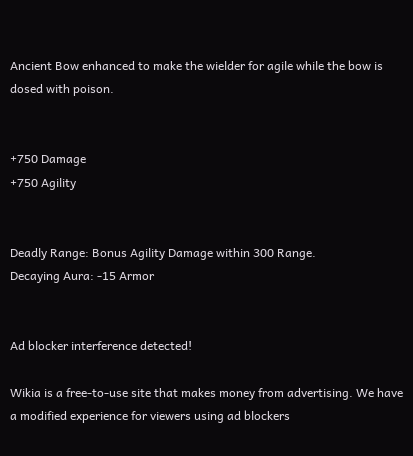Ancient Bow enhanced to make the wielder for agile while the bow is dosed with poison.


+750 Damage
+750 Agility


Deadly Range: Bonus Agility Damage within 300 Range.
Decaying Aura: -15 Armor


Ad blocker interference detected!

Wikia is a free-to-use site that makes money from advertising. We have a modified experience for viewers using ad blockers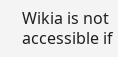Wikia is not accessible if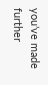you’ve made further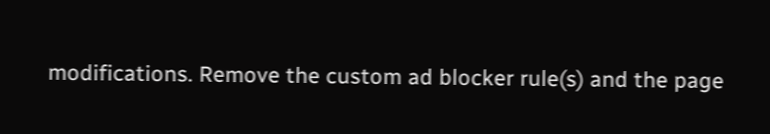modifications. Remove the custom ad blocker rule(s) and the page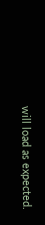will load as expected.